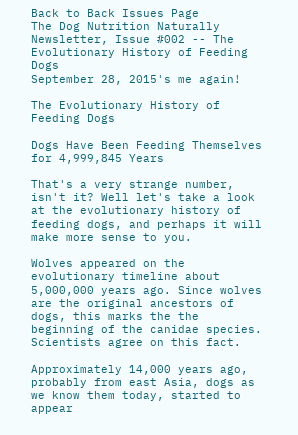Back to Back Issues Page
The Dog Nutrition Naturally Newsletter, Issue #002 -- The Evolutionary History of Feeding Dogs
September 28, 2015's me again!

The Evolutionary History of Feeding Dogs

Dogs Have Been Feeding Themselves for 4,999,845 Years

That's a very strange number, isn't it? Well let's take a look at the evolutionary history of feeding dogs, and perhaps it will make more sense to you.

Wolves appeared on the evolutionary timeline about 5,000,000 years ago. Since wolves are the original ancestors of dogs, this marks the the beginning of the canidae species. Scientists agree on this fact.

Approximately 14,000 years ago, probably from east Asia, dogs as we know them today, started to appear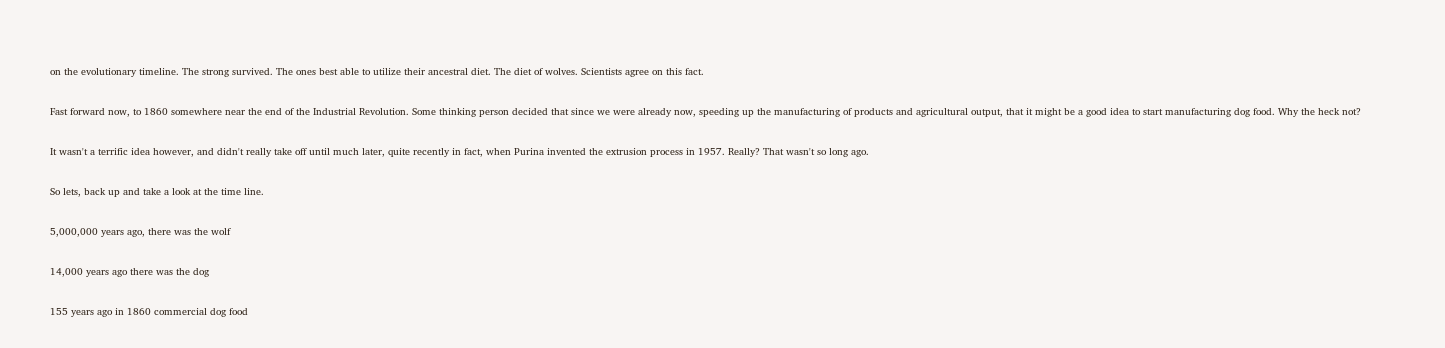on the evolutionary timeline. The strong survived. The ones best able to utilize their ancestral diet. The diet of wolves. Scientists agree on this fact.

Fast forward now, to 1860 somewhere near the end of the Industrial Revolution. Some thinking person decided that since we were already now, speeding up the manufacturing of products and agricultural output, that it might be a good idea to start manufacturing dog food. Why the heck not?

It wasn't a terrific idea however, and didn't really take off until much later, quite recently in fact, when Purina invented the extrusion process in 1957. Really? That wasn't so long ago.

So lets, back up and take a look at the time line.

5,000,000 years ago, there was the wolf

14,000 years ago there was the dog

155 years ago in 1860 commercial dog food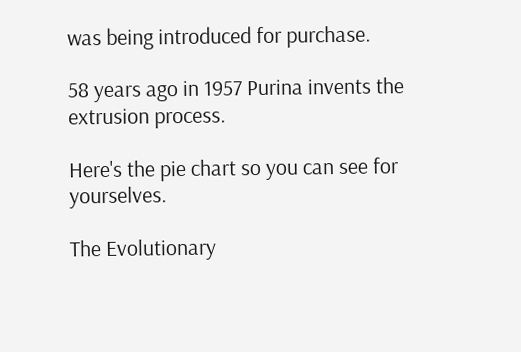was being introduced for purchase.

58 years ago in 1957 Purina invents the extrusion process.

Here's the pie chart so you can see for yourselves.

The Evolutionary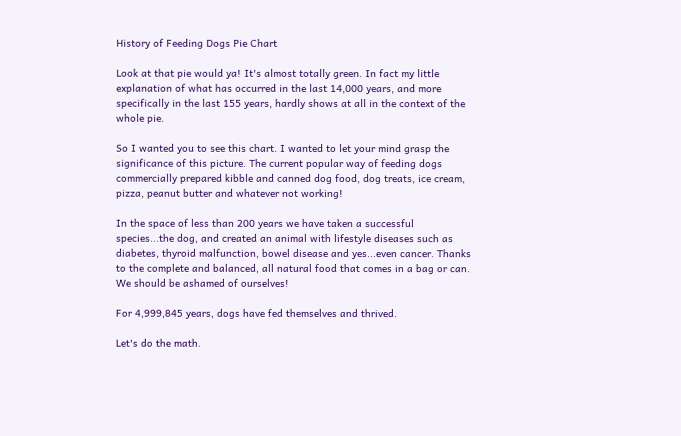History of Feeding Dogs Pie Chart

Look at that pie would ya! It's almost totally green. In fact my little explanation of what has occurred in the last 14,000 years, and more specifically in the last 155 years, hardly shows at all in the context of the whole pie.

So I wanted you to see this chart. I wanted to let your mind grasp the significance of this picture. The current popular way of feeding dogs commercially prepared kibble and canned dog food, dog treats, ice cream, pizza, peanut butter and whatever not working!

In the space of less than 200 years we have taken a successful species...the dog, and created an animal with lifestyle diseases such as diabetes, thyroid malfunction, bowel disease and yes...even cancer. Thanks to the complete and balanced, all natural food that comes in a bag or can. We should be ashamed of ourselves!

For 4,999,845 years, dogs have fed themselves and thrived.

Let's do the math.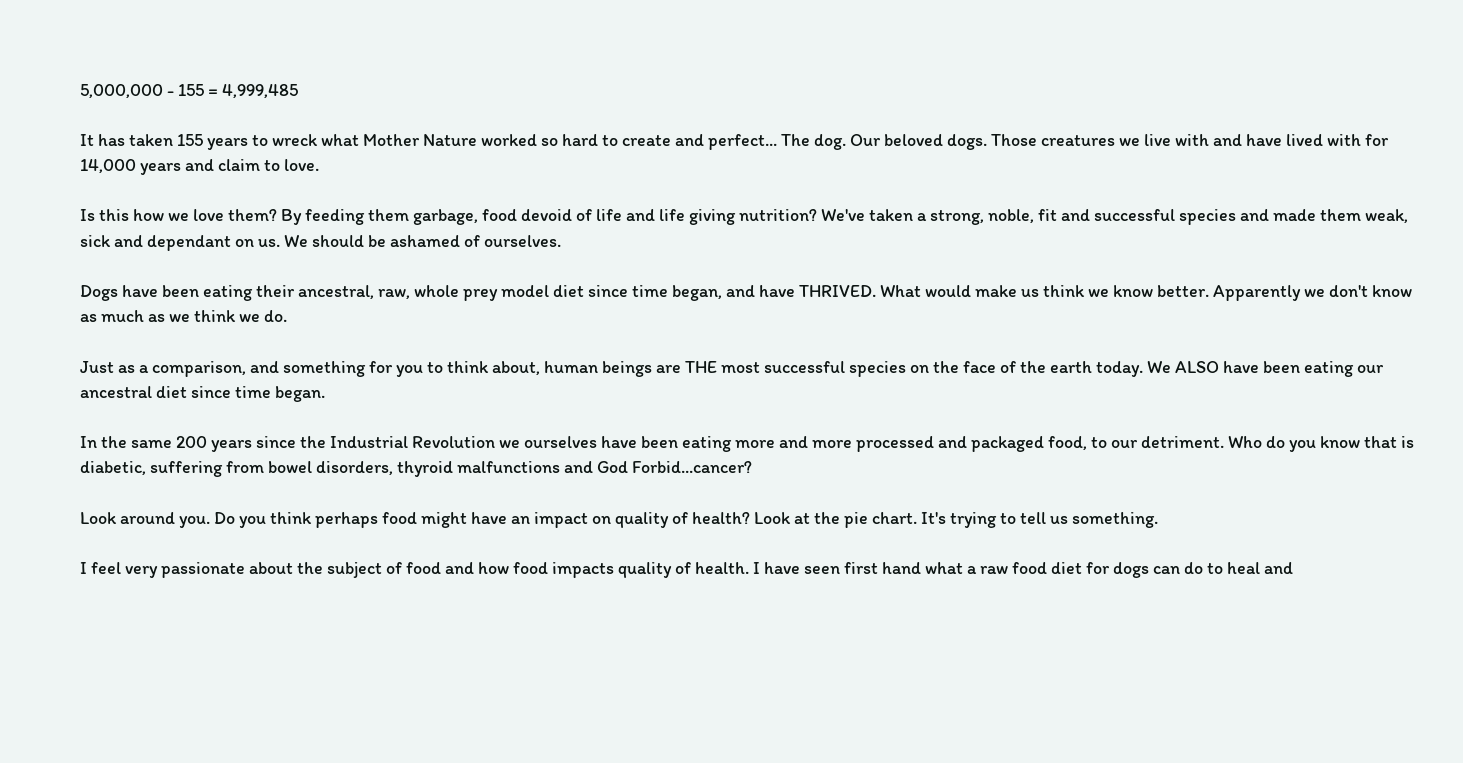5,000,000 - 155 = 4,999,485

It has taken 155 years to wreck what Mother Nature worked so hard to create and perfect... The dog. Our beloved dogs. Those creatures we live with and have lived with for 14,000 years and claim to love.

Is this how we love them? By feeding them garbage, food devoid of life and life giving nutrition? We've taken a strong, noble, fit and successful species and made them weak, sick and dependant on us. We should be ashamed of ourselves.

Dogs have been eating their ancestral, raw, whole prey model diet since time began, and have THRIVED. What would make us think we know better. Apparently we don't know as much as we think we do.

Just as a comparison, and something for you to think about, human beings are THE most successful species on the face of the earth today. We ALSO have been eating our ancestral diet since time began.

In the same 200 years since the Industrial Revolution we ourselves have been eating more and more processed and packaged food, to our detriment. Who do you know that is diabetic, suffering from bowel disorders, thyroid malfunctions and God Forbid...cancer?

Look around you. Do you think perhaps food might have an impact on quality of health? Look at the pie chart. It's trying to tell us something.

I feel very passionate about the subject of food and how food impacts quality of health. I have seen first hand what a raw food diet for dogs can do to heal and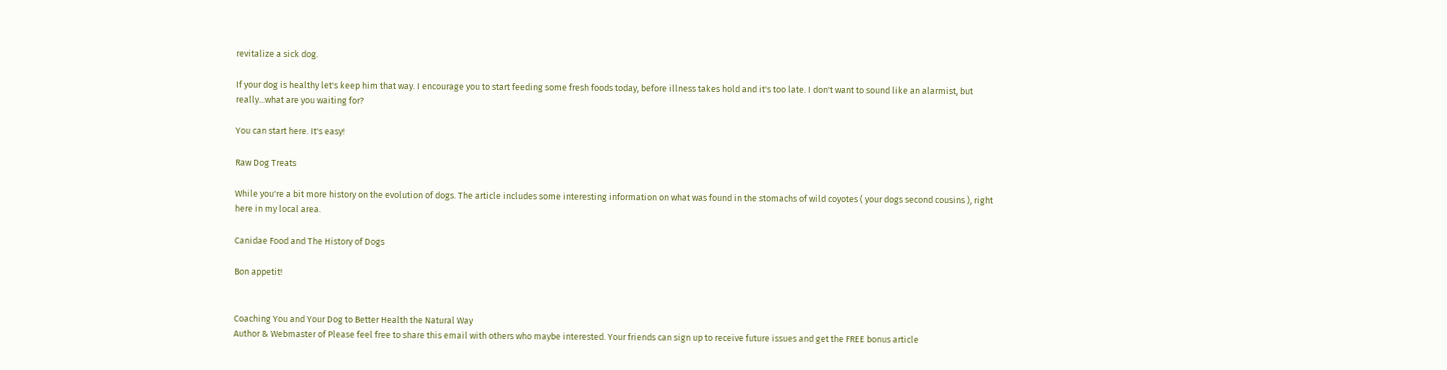revitalize a sick dog.

If your dog is healthy let's keep him that way. I encourage you to start feeding some fresh foods today, before illness takes hold and it's too late. I don't want to sound like an alarmist, but really...what are you waiting for?

You can start here. It's easy!

Raw Dog Treats

While you're a bit more history on the evolution of dogs. The article includes some interesting information on what was found in the stomachs of wild coyotes ( your dogs second cousins ), right here in my local area.

Canidae Food and The History of Dogs

Bon appetit!


Coaching You and Your Dog to Better Health the Natural Way
Author & Webmaster of Please feel free to share this email with others who maybe interested. Your friends can sign up to receive future issues and get the FREE bonus article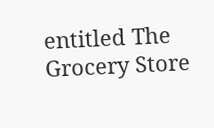entitled The Grocery Store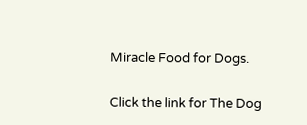Miracle Food for Dogs.

Click the link for The Dog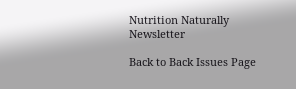Nutrition Naturally Newsletter

Back to Back Issues Page